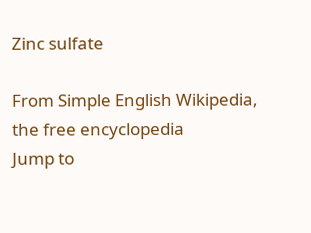Zinc sulfate

From Simple English Wikipedia, the free encyclopedia
Jump to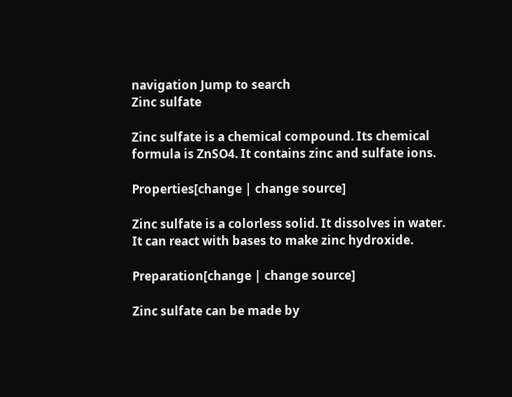navigation Jump to search
Zinc sulfate

Zinc sulfate is a chemical compound. Its chemical formula is ZnSO4. It contains zinc and sulfate ions.

Properties[change | change source]

Zinc sulfate is a colorless solid. It dissolves in water. It can react with bases to make zinc hydroxide.

Preparation[change | change source]

Zinc sulfate can be made by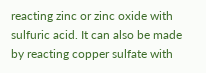reacting zinc or zinc oxide with sulfuric acid. It can also be made by reacting copper sulfate with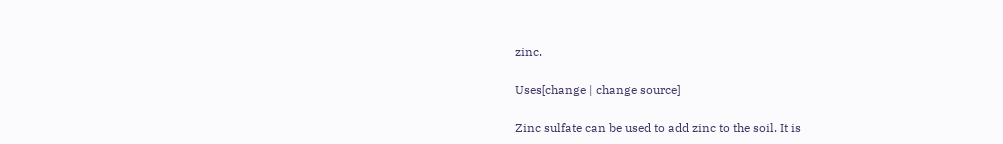zinc.

Uses[change | change source]

Zinc sulfate can be used to add zinc to the soil. It is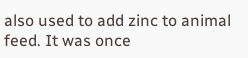also used to add zinc to animal feed. It was once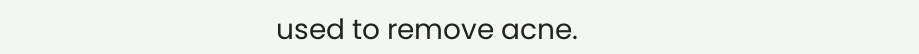used to remove acne.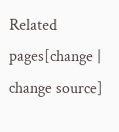Related pages[change | change source]